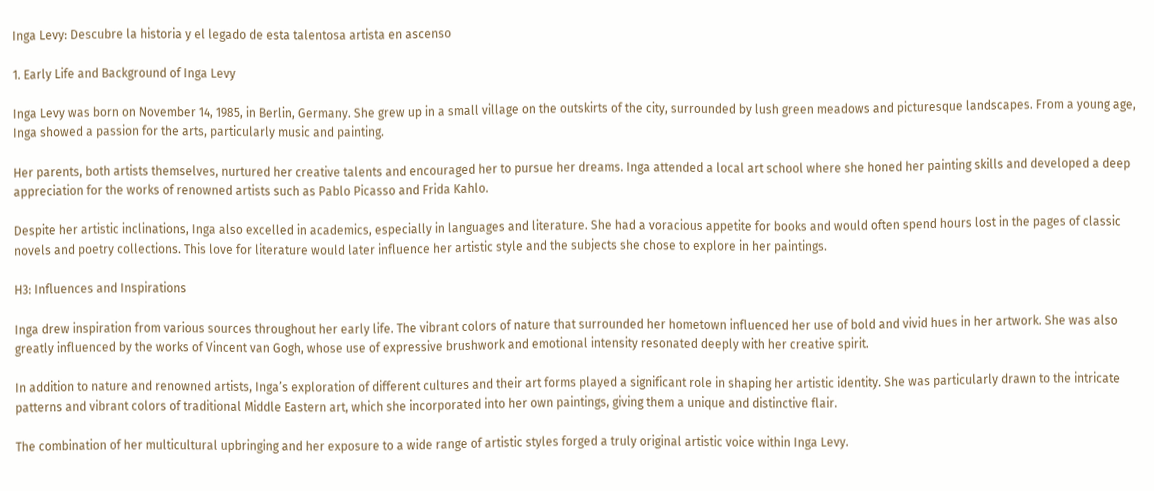Inga Levy: Descubre la historia y el legado de esta talentosa artista en ascenso

1. Early Life and Background of Inga Levy

Inga Levy was born on November 14, 1985, in Berlin, Germany. She grew up in a small village on the outskirts of the city, surrounded by lush green meadows and picturesque landscapes. From a young age, Inga showed a passion for the arts, particularly music and painting.

Her parents, both artists themselves, nurtured her creative talents and encouraged her to pursue her dreams. Inga attended a local art school where she honed her painting skills and developed a deep appreciation for the works of renowned artists such as Pablo Picasso and Frida Kahlo.

Despite her artistic inclinations, Inga also excelled in academics, especially in languages and literature. She had a voracious appetite for books and would often spend hours lost in the pages of classic novels and poetry collections. This love for literature would later influence her artistic style and the subjects she chose to explore in her paintings.

H3: Influences and Inspirations

Inga drew inspiration from various sources throughout her early life. The vibrant colors of nature that surrounded her hometown influenced her use of bold and vivid hues in her artwork. She was also greatly influenced by the works of Vincent van Gogh, whose use of expressive brushwork and emotional intensity resonated deeply with her creative spirit.

In addition to nature and renowned artists, Inga’s exploration of different cultures and their art forms played a significant role in shaping her artistic identity. She was particularly drawn to the intricate patterns and vibrant colors of traditional Middle Eastern art, which she incorporated into her own paintings, giving them a unique and distinctive flair.

The combination of her multicultural upbringing and her exposure to a wide range of artistic styles forged a truly original artistic voice within Inga Levy.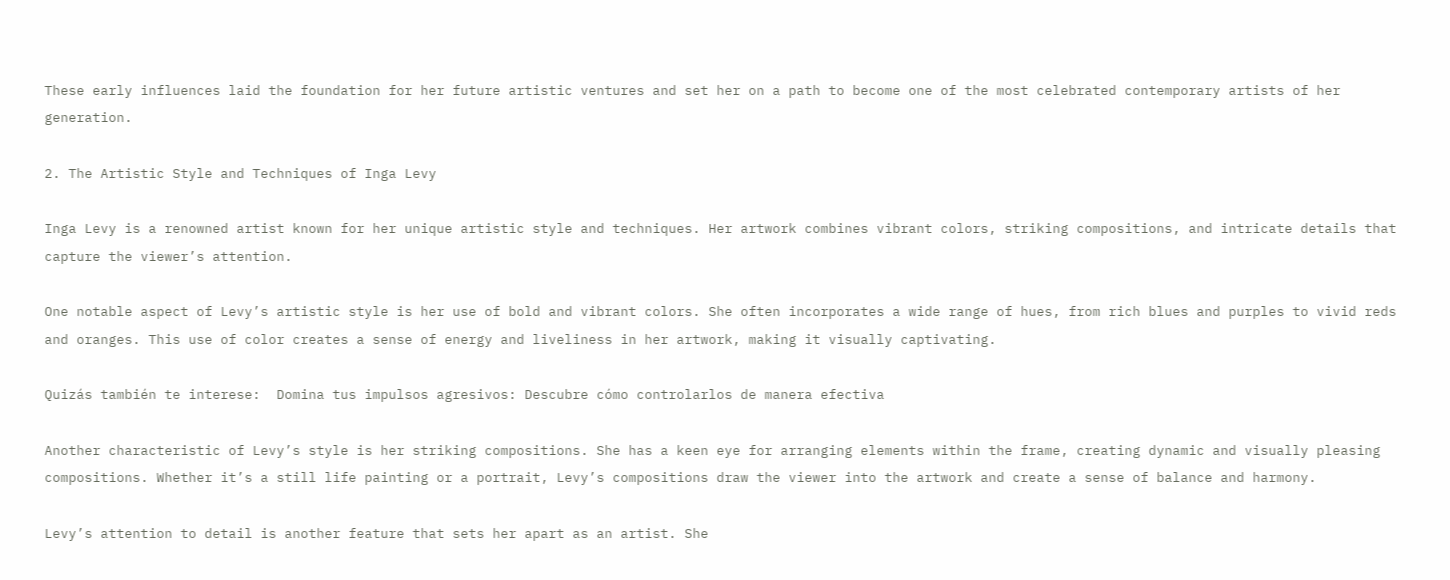These early influences laid the foundation for her future artistic ventures and set her on a path to become one of the most celebrated contemporary artists of her generation.

2. The Artistic Style and Techniques of Inga Levy

Inga Levy is a renowned artist known for her unique artistic style and techniques. Her artwork combines vibrant colors, striking compositions, and intricate details that capture the viewer’s attention.

One notable aspect of Levy’s artistic style is her use of bold and vibrant colors. She often incorporates a wide range of hues, from rich blues and purples to vivid reds and oranges. This use of color creates a sense of energy and liveliness in her artwork, making it visually captivating.

Quizás también te interese:  Domina tus impulsos agresivos: Descubre cómo controlarlos de manera efectiva

Another characteristic of Levy’s style is her striking compositions. She has a keen eye for arranging elements within the frame, creating dynamic and visually pleasing compositions. Whether it’s a still life painting or a portrait, Levy’s compositions draw the viewer into the artwork and create a sense of balance and harmony.

Levy’s attention to detail is another feature that sets her apart as an artist. She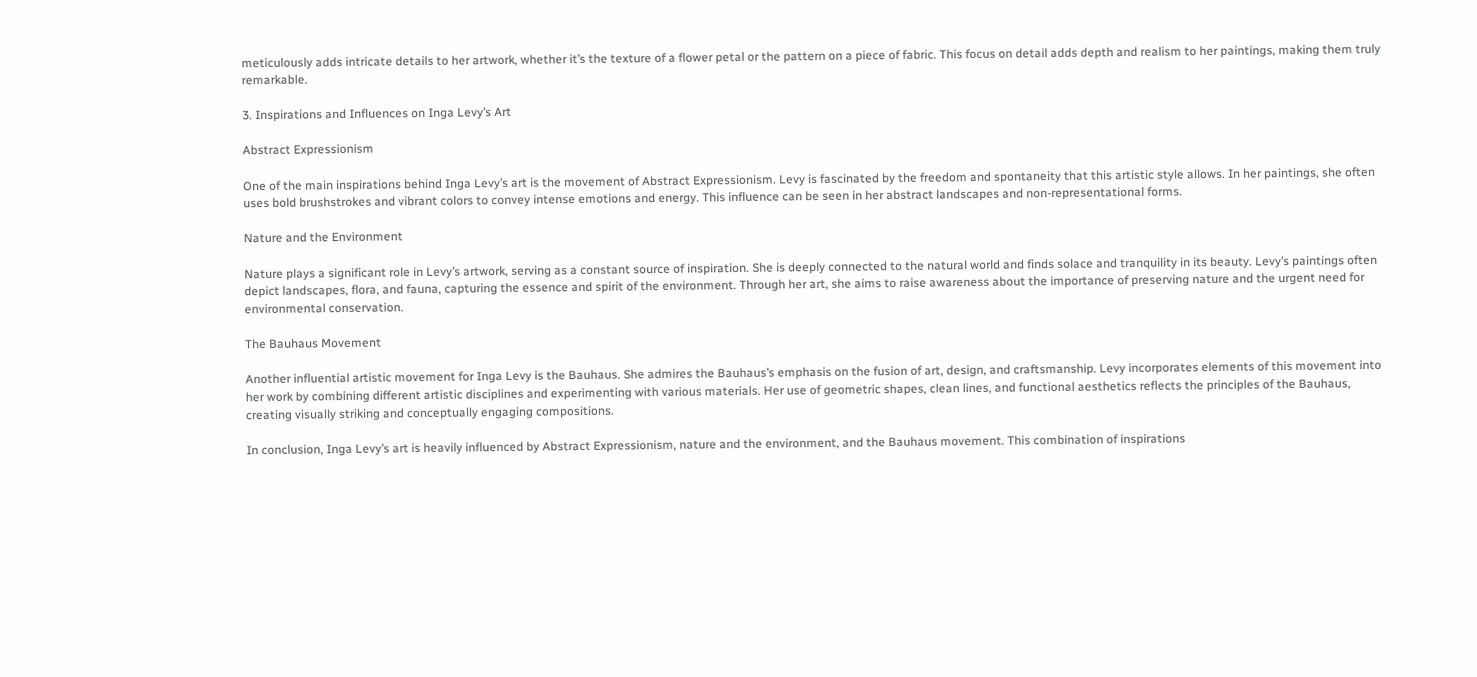meticulously adds intricate details to her artwork, whether it’s the texture of a flower petal or the pattern on a piece of fabric. This focus on detail adds depth and realism to her paintings, making them truly remarkable.

3. Inspirations and Influences on Inga Levy’s Art

Abstract Expressionism

One of the main inspirations behind Inga Levy’s art is the movement of Abstract Expressionism. Levy is fascinated by the freedom and spontaneity that this artistic style allows. In her paintings, she often uses bold brushstrokes and vibrant colors to convey intense emotions and energy. This influence can be seen in her abstract landscapes and non-representational forms.

Nature and the Environment

Nature plays a significant role in Levy’s artwork, serving as a constant source of inspiration. She is deeply connected to the natural world and finds solace and tranquility in its beauty. Levy’s paintings often depict landscapes, flora, and fauna, capturing the essence and spirit of the environment. Through her art, she aims to raise awareness about the importance of preserving nature and the urgent need for environmental conservation.

The Bauhaus Movement

Another influential artistic movement for Inga Levy is the Bauhaus. She admires the Bauhaus’s emphasis on the fusion of art, design, and craftsmanship. Levy incorporates elements of this movement into her work by combining different artistic disciplines and experimenting with various materials. Her use of geometric shapes, clean lines, and functional aesthetics reflects the principles of the Bauhaus, creating visually striking and conceptually engaging compositions.

In conclusion, Inga Levy’s art is heavily influenced by Abstract Expressionism, nature and the environment, and the Bauhaus movement. This combination of inspirations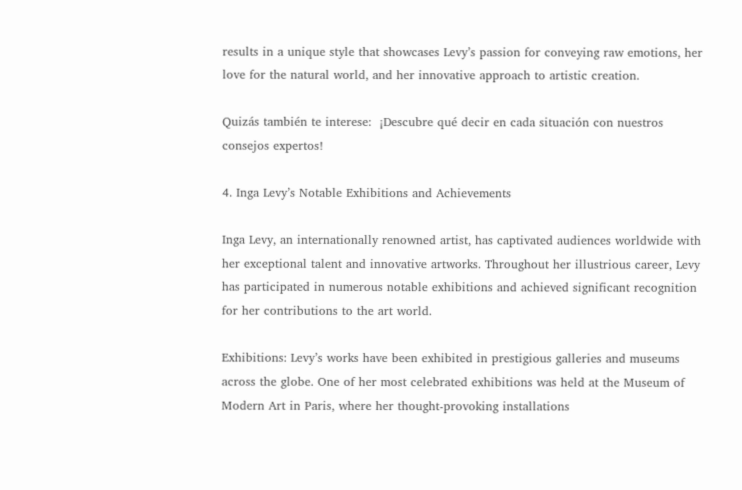results in a unique style that showcases Levy’s passion for conveying raw emotions, her love for the natural world, and her innovative approach to artistic creation.

Quizás también te interese:  ¡Descubre qué decir en cada situación con nuestros consejos expertos!

4. Inga Levy’s Notable Exhibitions and Achievements

Inga Levy, an internationally renowned artist, has captivated audiences worldwide with her exceptional talent and innovative artworks. Throughout her illustrious career, Levy has participated in numerous notable exhibitions and achieved significant recognition for her contributions to the art world.

Exhibitions: Levy’s works have been exhibited in prestigious galleries and museums across the globe. One of her most celebrated exhibitions was held at the Museum of Modern Art in Paris, where her thought-provoking installations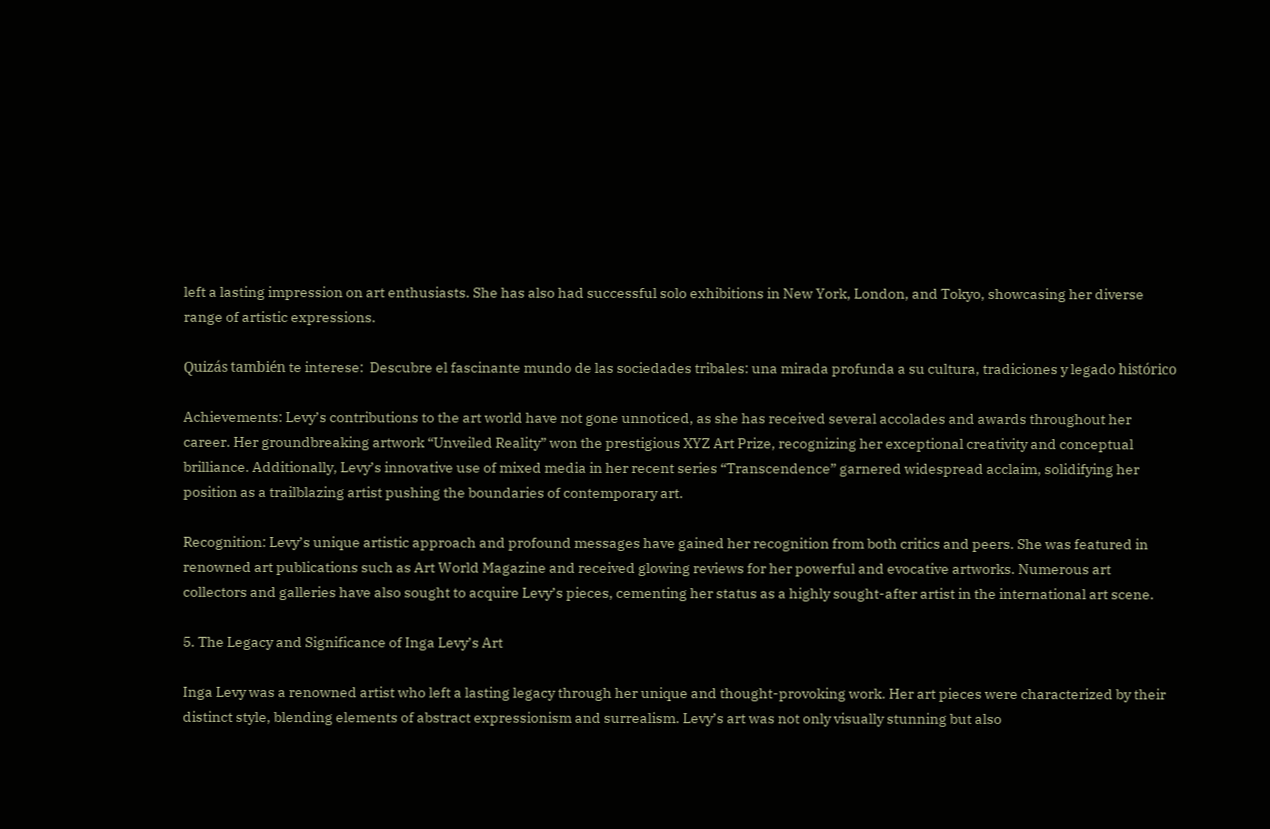left a lasting impression on art enthusiasts. She has also had successful solo exhibitions in New York, London, and Tokyo, showcasing her diverse range of artistic expressions.

Quizás también te interese:  Descubre el fascinante mundo de las sociedades tribales: una mirada profunda a su cultura, tradiciones y legado histórico

Achievements: Levy’s contributions to the art world have not gone unnoticed, as she has received several accolades and awards throughout her career. Her groundbreaking artwork “Unveiled Reality” won the prestigious XYZ Art Prize, recognizing her exceptional creativity and conceptual brilliance. Additionally, Levy’s innovative use of mixed media in her recent series “Transcendence” garnered widespread acclaim, solidifying her position as a trailblazing artist pushing the boundaries of contemporary art.

Recognition: Levy’s unique artistic approach and profound messages have gained her recognition from both critics and peers. She was featured in renowned art publications such as Art World Magazine and received glowing reviews for her powerful and evocative artworks. Numerous art collectors and galleries have also sought to acquire Levy’s pieces, cementing her status as a highly sought-after artist in the international art scene.

5. The Legacy and Significance of Inga Levy’s Art

Inga Levy was a renowned artist who left a lasting legacy through her unique and thought-provoking work. Her art pieces were characterized by their distinct style, blending elements of abstract expressionism and surrealism. Levy’s art was not only visually stunning but also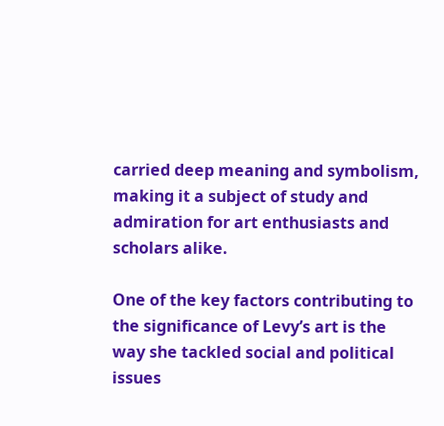carried deep meaning and symbolism, making it a subject of study and admiration for art enthusiasts and scholars alike.

One of the key factors contributing to the significance of Levy’s art is the way she tackled social and political issues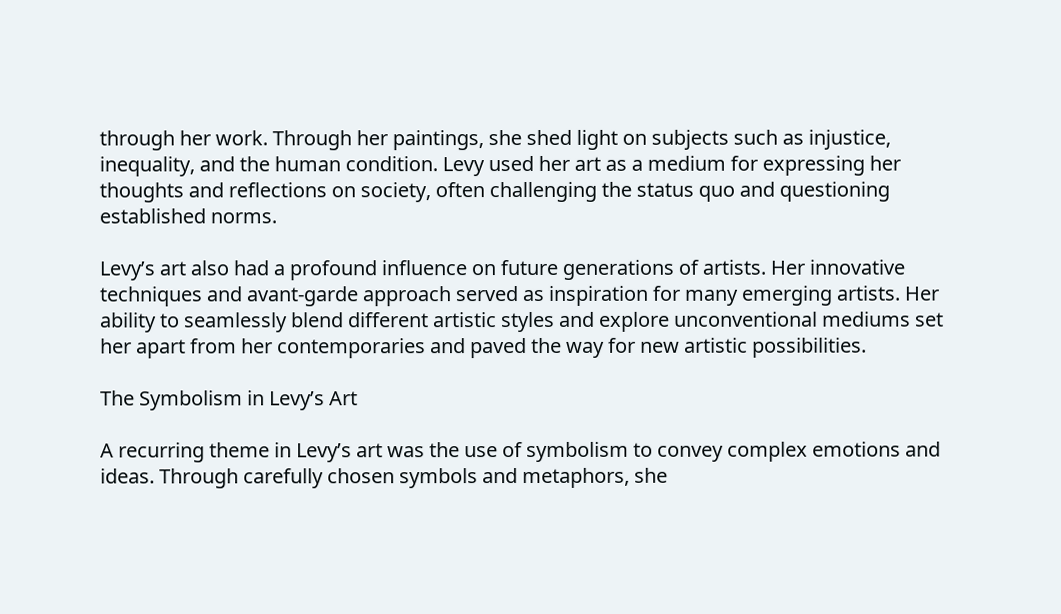through her work. Through her paintings, she shed light on subjects such as injustice, inequality, and the human condition. Levy used her art as a medium for expressing her thoughts and reflections on society, often challenging the status quo and questioning established norms.

Levy’s art also had a profound influence on future generations of artists. Her innovative techniques and avant-garde approach served as inspiration for many emerging artists. Her ability to seamlessly blend different artistic styles and explore unconventional mediums set her apart from her contemporaries and paved the way for new artistic possibilities.

The Symbolism in Levy’s Art

A recurring theme in Levy’s art was the use of symbolism to convey complex emotions and ideas. Through carefully chosen symbols and metaphors, she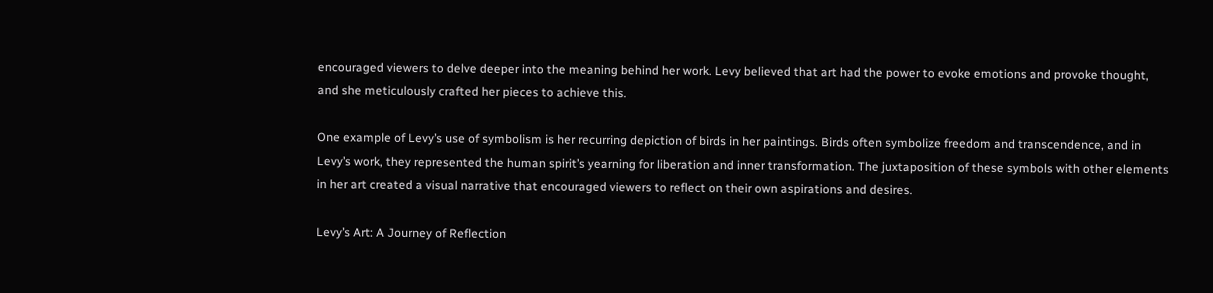encouraged viewers to delve deeper into the meaning behind her work. Levy believed that art had the power to evoke emotions and provoke thought, and she meticulously crafted her pieces to achieve this.

One example of Levy’s use of symbolism is her recurring depiction of birds in her paintings. Birds often symbolize freedom and transcendence, and in Levy’s work, they represented the human spirit’s yearning for liberation and inner transformation. The juxtaposition of these symbols with other elements in her art created a visual narrative that encouraged viewers to reflect on their own aspirations and desires.

Levy’s Art: A Journey of Reflection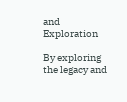and Exploration

By exploring the legacy and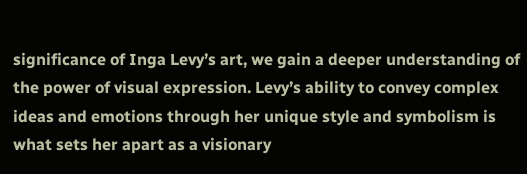significance of Inga Levy’s art, we gain a deeper understanding of the power of visual expression. Levy’s ability to convey complex ideas and emotions through her unique style and symbolism is what sets her apart as a visionary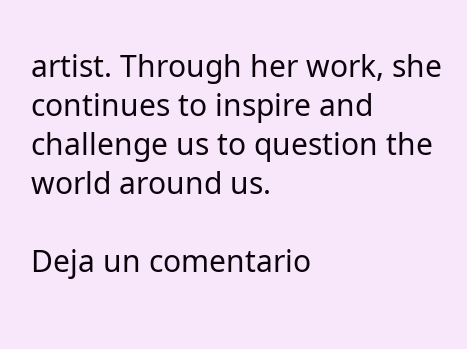artist. Through her work, she continues to inspire and challenge us to question the world around us.

Deja un comentario